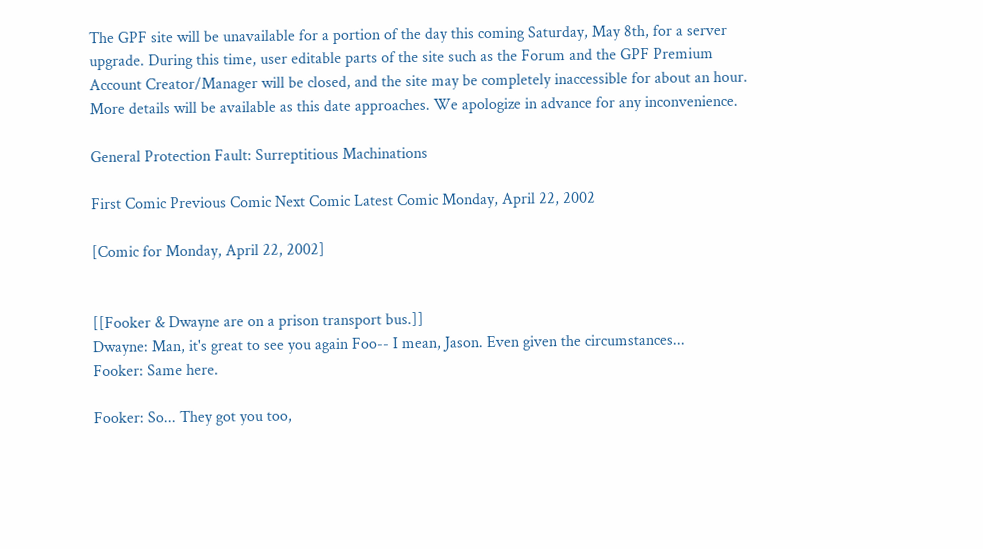The GPF site will be unavailable for a portion of the day this coming Saturday, May 8th, for a server upgrade. During this time, user editable parts of the site such as the Forum and the GPF Premium Account Creator/Manager will be closed, and the site may be completely inaccessible for about an hour. More details will be available as this date approaches. We apologize in advance for any inconvenience.

General Protection Fault: Surreptitious Machinations

First Comic Previous Comic Next Comic Latest Comic Monday, April 22, 2002

[Comic for Monday, April 22, 2002]


[[Fooker & Dwayne are on a prison transport bus.]]
Dwayne: Man, it's great to see you again Foo-- I mean, Jason. Even given the circumstances...
Fooker: Same here.

Fooker: So... They got you too,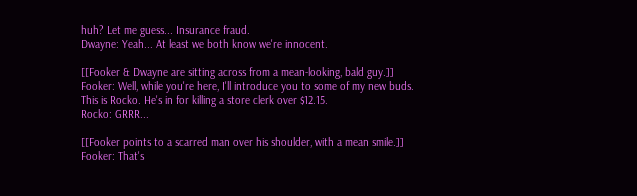huh? Let me guess... Insurance fraud.
Dwayne: Yeah... At least we both know we're innocent.

[[Fooker & Dwayne are sitting across from a mean-looking, bald guy.]]
Fooker: Well, while you're here, I'll introduce you to some of my new buds. This is Rocko. He's in for killing a store clerk over $12.15.
Rocko: GRRR...

[[Fooker points to a scarred man over his shoulder, with a mean smile.]]
Fooker: That's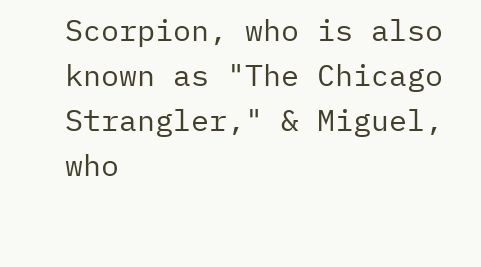Scorpion, who is also known as "The Chicago Strangler," & Miguel, who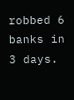robbed 6 banks in 3 days.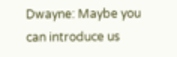Dwayne: Maybe you can introduce us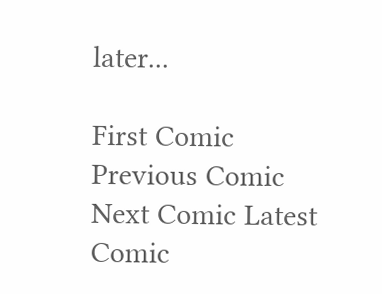later...

First Comic Previous Comic Next Comic Latest Comic